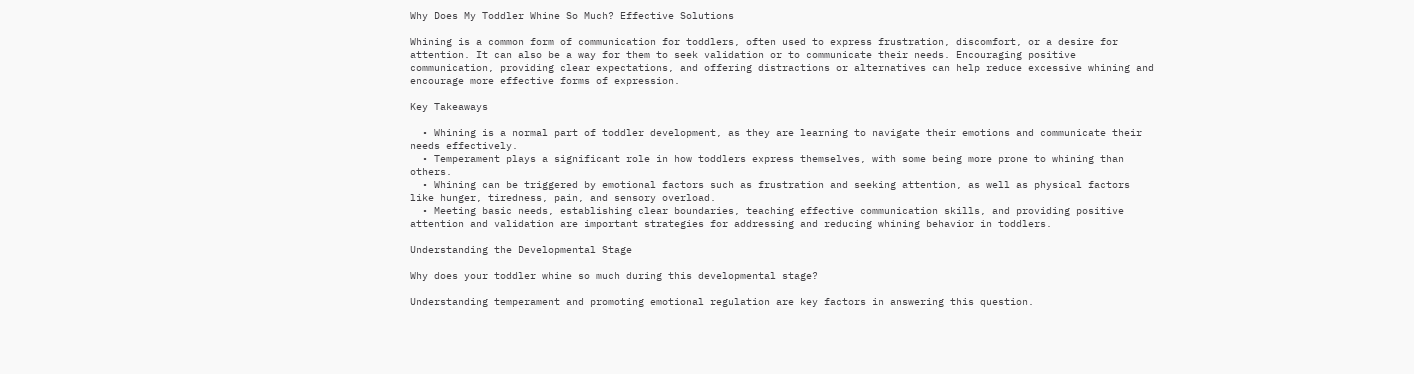Why Does My Toddler Whine So Much? Effective Solutions

Whining is a common form of communication for toddlers, often used to express frustration, discomfort, or a desire for attention. It can also be a way for them to seek validation or to communicate their needs. Encouraging positive communication, providing clear expectations, and offering distractions or alternatives can help reduce excessive whining and encourage more effective forms of expression.

Key Takeaways

  • Whining is a normal part of toddler development, as they are learning to navigate their emotions and communicate their needs effectively.
  • Temperament plays a significant role in how toddlers express themselves, with some being more prone to whining than others.
  • Whining can be triggered by emotional factors such as frustration and seeking attention, as well as physical factors like hunger, tiredness, pain, and sensory overload.
  • Meeting basic needs, establishing clear boundaries, teaching effective communication skills, and providing positive attention and validation are important strategies for addressing and reducing whining behavior in toddlers.

Understanding the Developmental Stage

Why does your toddler whine so much during this developmental stage?

Understanding temperament and promoting emotional regulation are key factors in answering this question.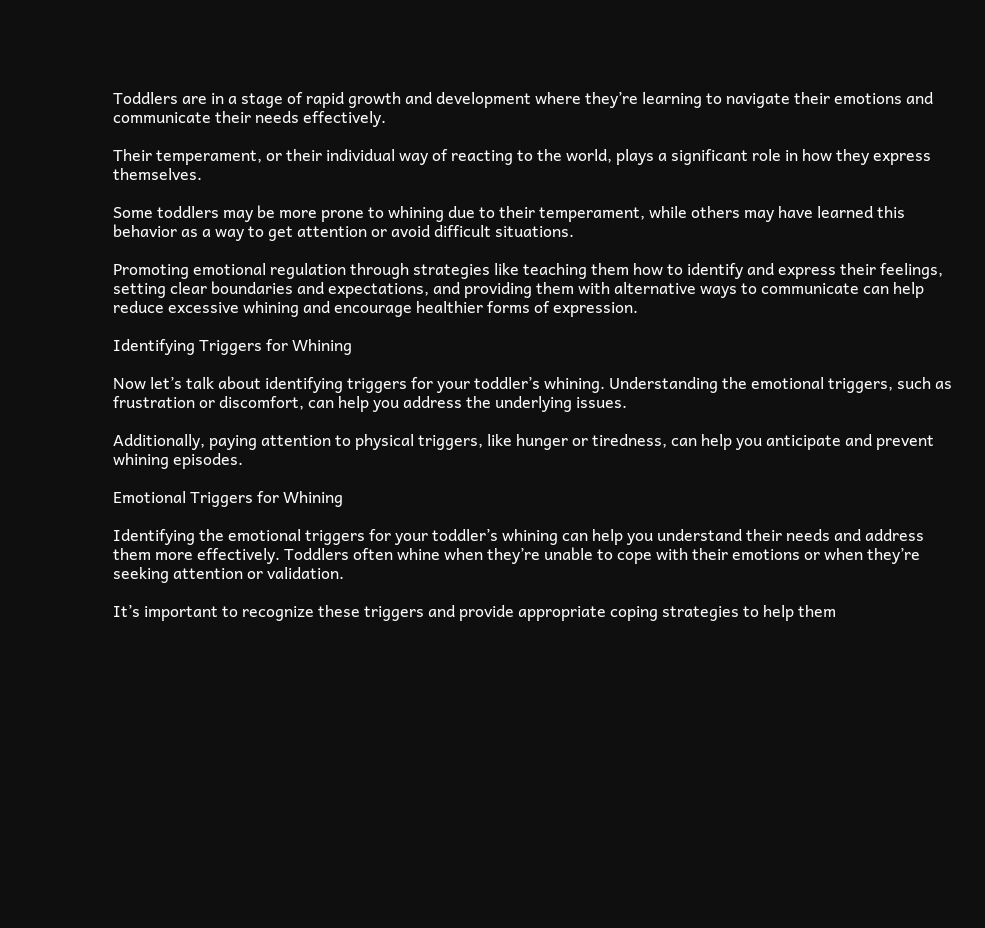Toddlers are in a stage of rapid growth and development where they’re learning to navigate their emotions and communicate their needs effectively.

Their temperament, or their individual way of reacting to the world, plays a significant role in how they express themselves.

Some toddlers may be more prone to whining due to their temperament, while others may have learned this behavior as a way to get attention or avoid difficult situations.

Promoting emotional regulation through strategies like teaching them how to identify and express their feelings, setting clear boundaries and expectations, and providing them with alternative ways to communicate can help reduce excessive whining and encourage healthier forms of expression.

Identifying Triggers for Whining

Now let’s talk about identifying triggers for your toddler’s whining. Understanding the emotional triggers, such as frustration or discomfort, can help you address the underlying issues.

Additionally, paying attention to physical triggers, like hunger or tiredness, can help you anticipate and prevent whining episodes.

Emotional Triggers for Whining

Identifying the emotional triggers for your toddler’s whining can help you understand their needs and address them more effectively. Toddlers often whine when they’re unable to cope with their emotions or when they’re seeking attention or validation.

It’s important to recognize these triggers and provide appropriate coping strategies to help them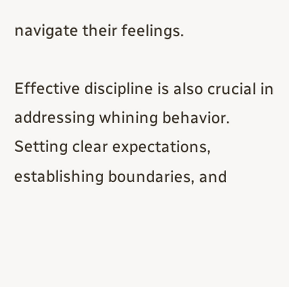navigate their feelings.

Effective discipline is also crucial in addressing whining behavior. Setting clear expectations, establishing boundaries, and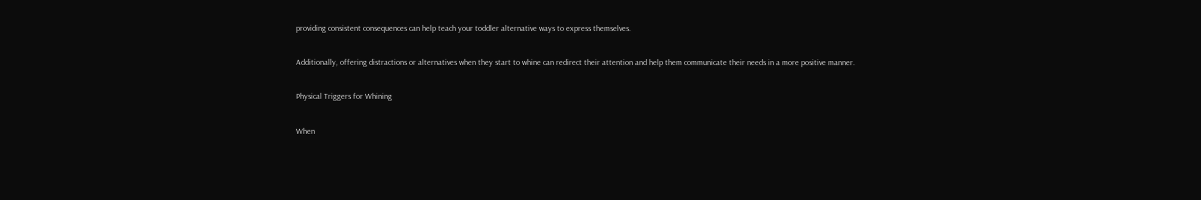providing consistent consequences can help teach your toddler alternative ways to express themselves.

Additionally, offering distractions or alternatives when they start to whine can redirect their attention and help them communicate their needs in a more positive manner.

Physical Triggers for Whining

When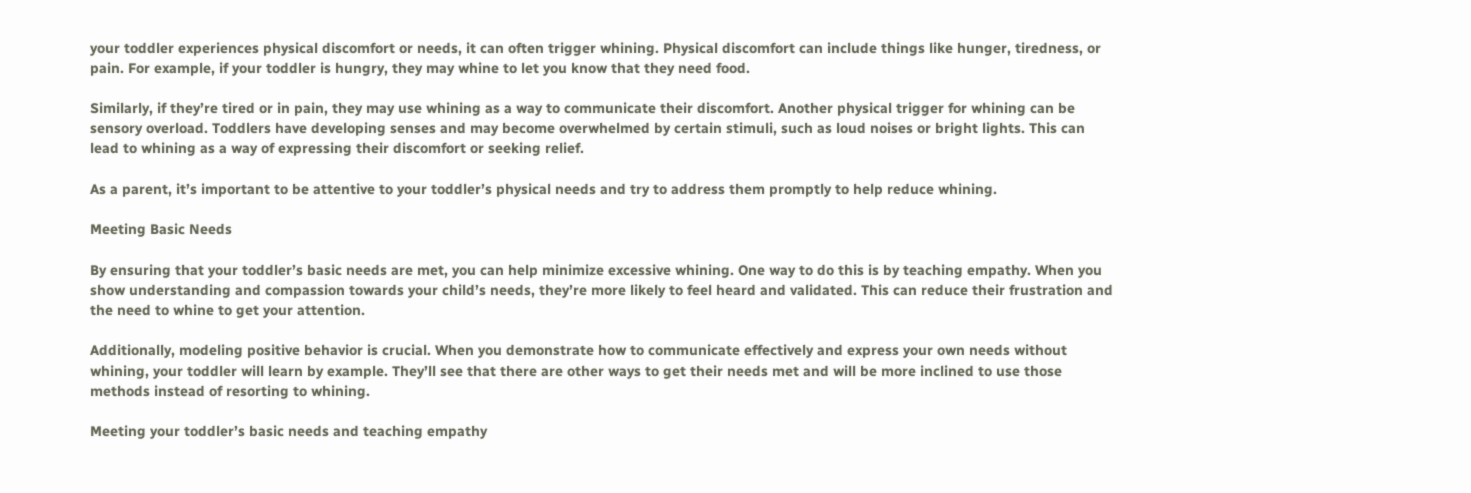your toddler experiences physical discomfort or needs, it can often trigger whining. Physical discomfort can include things like hunger, tiredness, or pain. For example, if your toddler is hungry, they may whine to let you know that they need food.

Similarly, if they’re tired or in pain, they may use whining as a way to communicate their discomfort. Another physical trigger for whining can be sensory overload. Toddlers have developing senses and may become overwhelmed by certain stimuli, such as loud noises or bright lights. This can lead to whining as a way of expressing their discomfort or seeking relief.

As a parent, it’s important to be attentive to your toddler’s physical needs and try to address them promptly to help reduce whining.

Meeting Basic Needs

By ensuring that your toddler’s basic needs are met, you can help minimize excessive whining. One way to do this is by teaching empathy. When you show understanding and compassion towards your child’s needs, they’re more likely to feel heard and validated. This can reduce their frustration and the need to whine to get your attention.

Additionally, modeling positive behavior is crucial. When you demonstrate how to communicate effectively and express your own needs without whining, your toddler will learn by example. They’ll see that there are other ways to get their needs met and will be more inclined to use those methods instead of resorting to whining.

Meeting your toddler’s basic needs and teaching empathy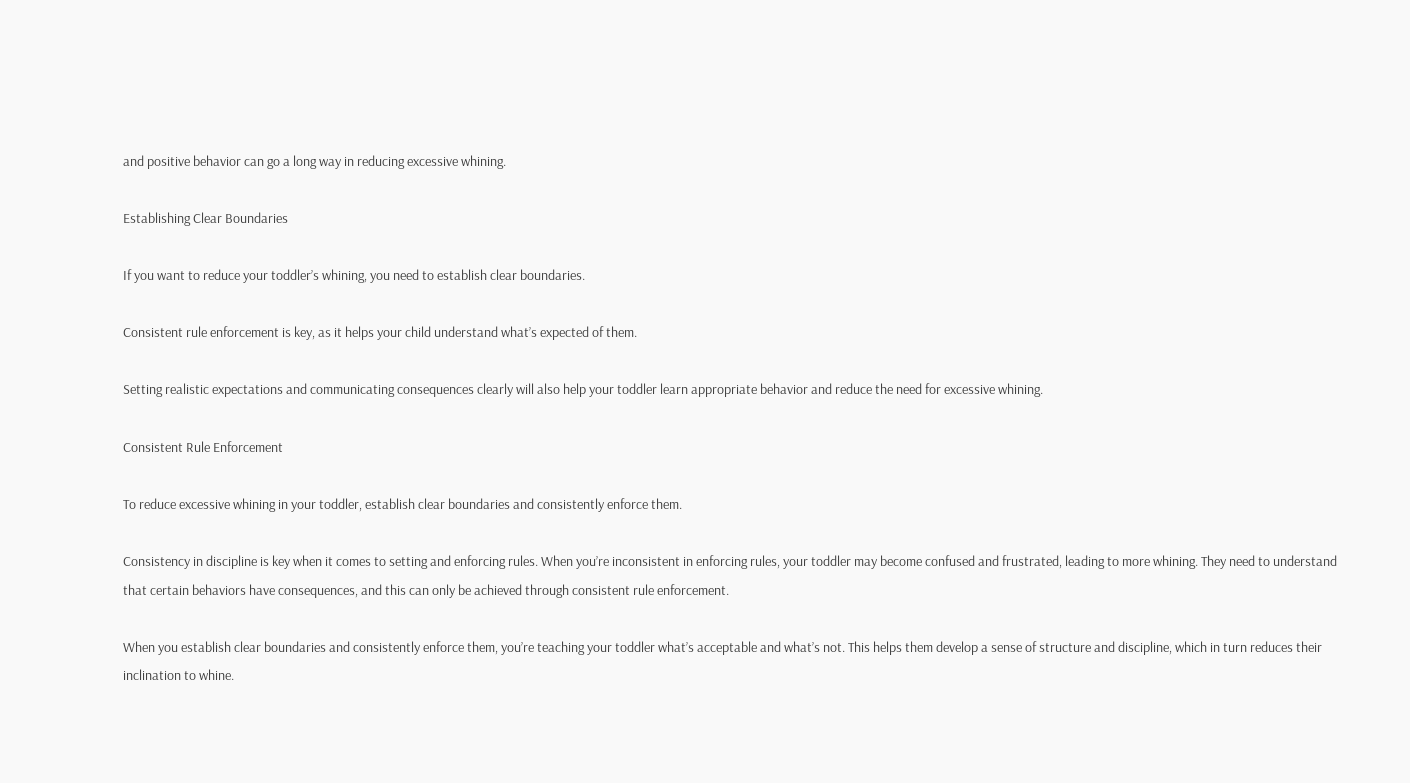and positive behavior can go a long way in reducing excessive whining.

Establishing Clear Boundaries

If you want to reduce your toddler’s whining, you need to establish clear boundaries.

Consistent rule enforcement is key, as it helps your child understand what’s expected of them.

Setting realistic expectations and communicating consequences clearly will also help your toddler learn appropriate behavior and reduce the need for excessive whining.

Consistent Rule Enforcement

To reduce excessive whining in your toddler, establish clear boundaries and consistently enforce them.

Consistency in discipline is key when it comes to setting and enforcing rules. When you’re inconsistent in enforcing rules, your toddler may become confused and frustrated, leading to more whining. They need to understand that certain behaviors have consequences, and this can only be achieved through consistent rule enforcement.

When you establish clear boundaries and consistently enforce them, you’re teaching your toddler what’s acceptable and what’s not. This helps them develop a sense of structure and discipline, which in turn reduces their inclination to whine.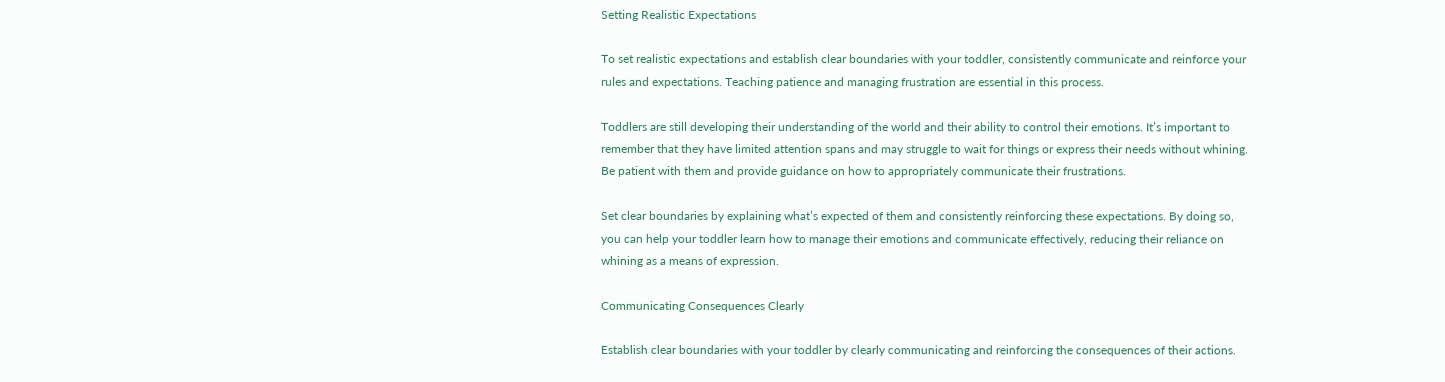Setting Realistic Expectations

To set realistic expectations and establish clear boundaries with your toddler, consistently communicate and reinforce your rules and expectations. Teaching patience and managing frustration are essential in this process.

Toddlers are still developing their understanding of the world and their ability to control their emotions. It’s important to remember that they have limited attention spans and may struggle to wait for things or express their needs without whining. Be patient with them and provide guidance on how to appropriately communicate their frustrations.

Set clear boundaries by explaining what’s expected of them and consistently reinforcing these expectations. By doing so, you can help your toddler learn how to manage their emotions and communicate effectively, reducing their reliance on whining as a means of expression.

Communicating Consequences Clearly

Establish clear boundaries with your toddler by clearly communicating and reinforcing the consequences of their actions.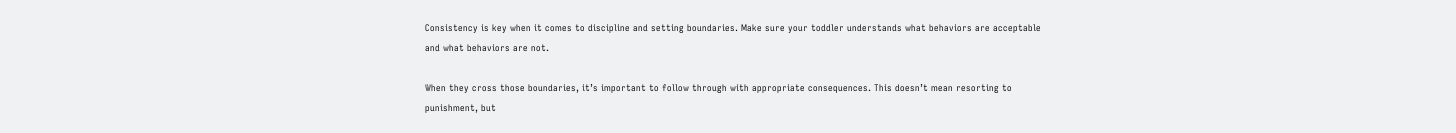Consistency is key when it comes to discipline and setting boundaries. Make sure your toddler understands what behaviors are acceptable and what behaviors are not.

When they cross those boundaries, it’s important to follow through with appropriate consequences. This doesn’t mean resorting to punishment, but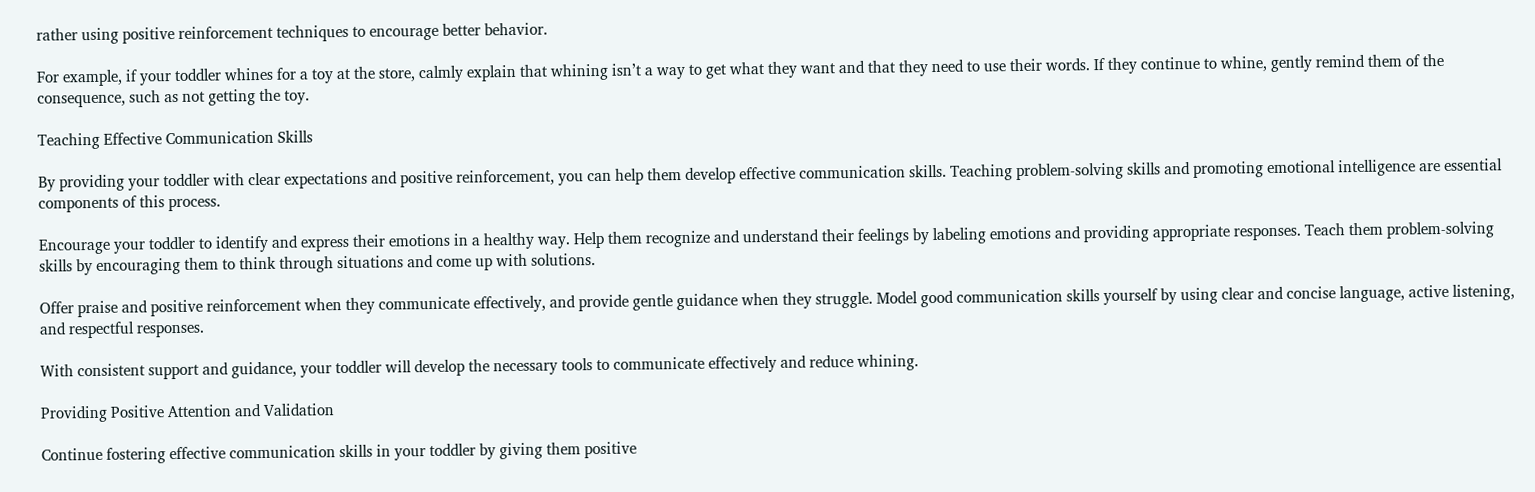rather using positive reinforcement techniques to encourage better behavior.

For example, if your toddler whines for a toy at the store, calmly explain that whining isn’t a way to get what they want and that they need to use their words. If they continue to whine, gently remind them of the consequence, such as not getting the toy.

Teaching Effective Communication Skills

By providing your toddler with clear expectations and positive reinforcement, you can help them develop effective communication skills. Teaching problem-solving skills and promoting emotional intelligence are essential components of this process.

Encourage your toddler to identify and express their emotions in a healthy way. Help them recognize and understand their feelings by labeling emotions and providing appropriate responses. Teach them problem-solving skills by encouraging them to think through situations and come up with solutions.

Offer praise and positive reinforcement when they communicate effectively, and provide gentle guidance when they struggle. Model good communication skills yourself by using clear and concise language, active listening, and respectful responses.

With consistent support and guidance, your toddler will develop the necessary tools to communicate effectively and reduce whining.

Providing Positive Attention and Validation

Continue fostering effective communication skills in your toddler by giving them positive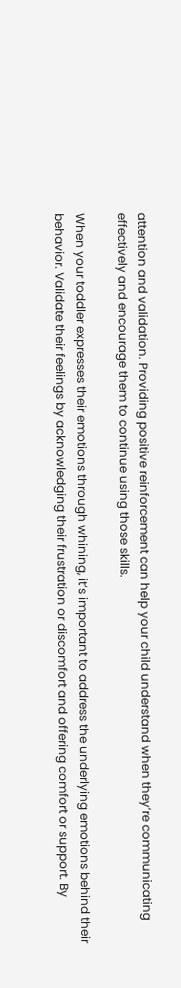attention and validation. Providing positive reinforcement can help your child understand when they’re communicating effectively and encourage them to continue using those skills.

When your toddler expresses their emotions through whining, it’s important to address the underlying emotions behind their behavior. Validate their feelings by acknowledging their frustration or discomfort and offering comfort or support. By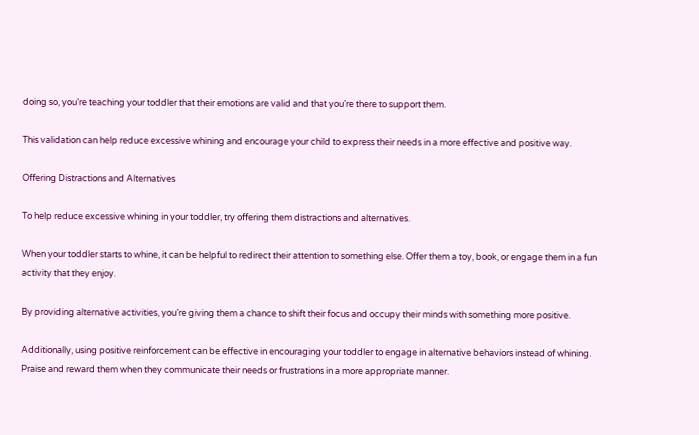doing so, you’re teaching your toddler that their emotions are valid and that you’re there to support them.

This validation can help reduce excessive whining and encourage your child to express their needs in a more effective and positive way.

Offering Distractions and Alternatives

To help reduce excessive whining in your toddler, try offering them distractions and alternatives.

When your toddler starts to whine, it can be helpful to redirect their attention to something else. Offer them a toy, book, or engage them in a fun activity that they enjoy.

By providing alternative activities, you’re giving them a chance to shift their focus and occupy their minds with something more positive.

Additionally, using positive reinforcement can be effective in encouraging your toddler to engage in alternative behaviors instead of whining. Praise and reward them when they communicate their needs or frustrations in a more appropriate manner.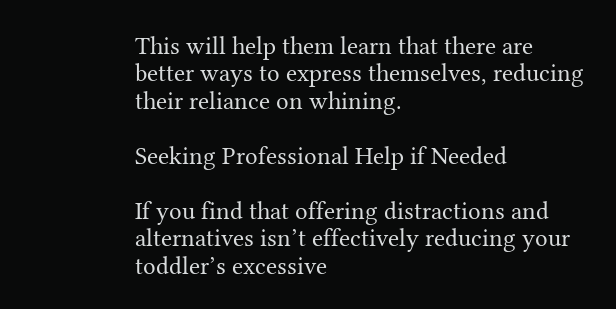This will help them learn that there are better ways to express themselves, reducing their reliance on whining.

Seeking Professional Help if Needed

If you find that offering distractions and alternatives isn’t effectively reducing your toddler’s excessive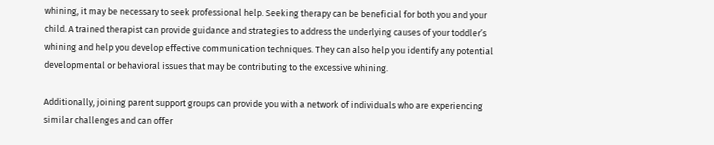whining, it may be necessary to seek professional help. Seeking therapy can be beneficial for both you and your child. A trained therapist can provide guidance and strategies to address the underlying causes of your toddler’s whining and help you develop effective communication techniques. They can also help you identify any potential developmental or behavioral issues that may be contributing to the excessive whining.

Additionally, joining parent support groups can provide you with a network of individuals who are experiencing similar challenges and can offer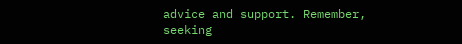advice and support. Remember, seeking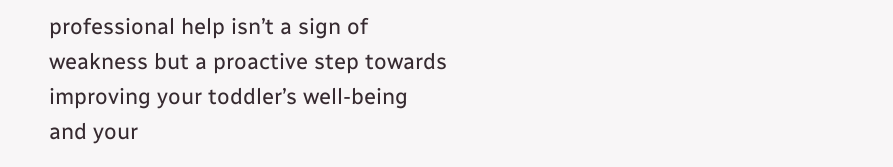professional help isn’t a sign of weakness but a proactive step towards improving your toddler’s well-being and your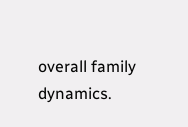overall family dynamics.